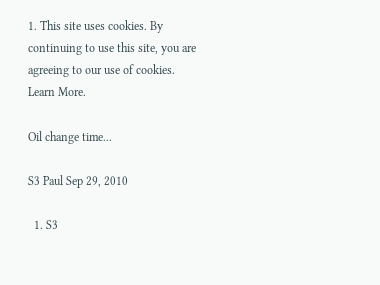1. This site uses cookies. By continuing to use this site, you are agreeing to our use of cookies. Learn More.

Oil change time...

S3 Paul Sep 29, 2010

  1. S3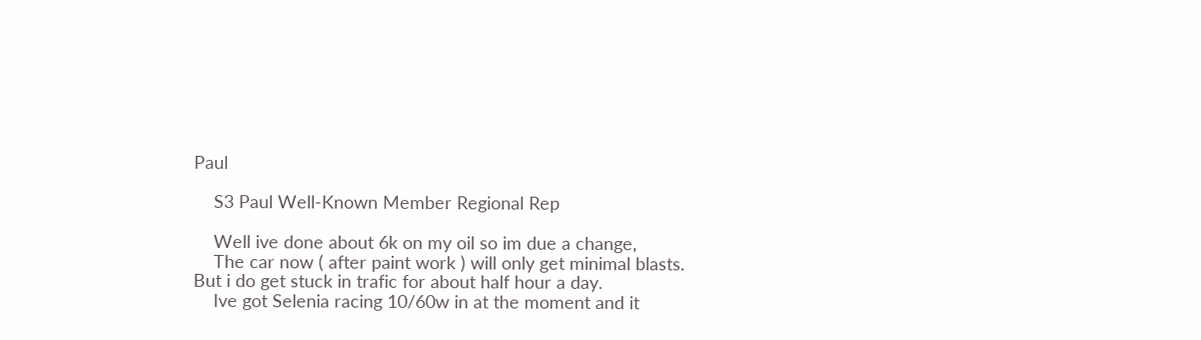Paul

    S3 Paul Well-Known Member Regional Rep

    Well ive done about 6k on my oil so im due a change,
    The car now ( after paint work ) will only get minimal blasts. But i do get stuck in trafic for about half hour a day.
    Ive got Selenia racing 10/60w in at the moment and it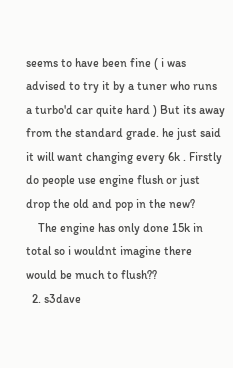seems to have been fine ( i was advised to try it by a tuner who runs a turbo'd car quite hard ) But its away from the standard grade. he just said it will want changing every 6k . Firstly do people use engine flush or just drop the old and pop in the new?
    The engine has only done 15k in total so i wouldnt imagine there would be much to flush??
  2. s3dave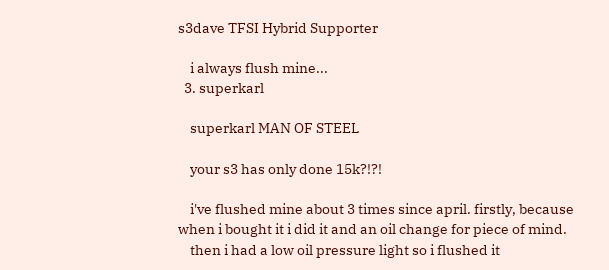s3dave TFSI Hybrid Supporter

    i always flush mine...
  3. superkarl

    superkarl MAN OF STEEL

    your s3 has only done 15k?!?!

    i've flushed mine about 3 times since april. firstly, because when i bought it i did it and an oil change for piece of mind.
    then i had a low oil pressure light so i flushed it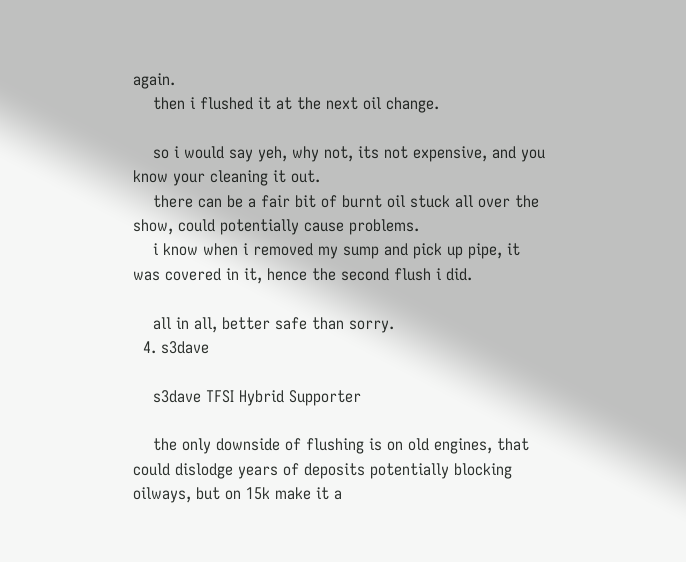again.
    then i flushed it at the next oil change.

    so i would say yeh, why not, its not expensive, and you know your cleaning it out.
    there can be a fair bit of burnt oil stuck all over the show, could potentially cause problems.
    i know when i removed my sump and pick up pipe, it was covered in it, hence the second flush i did.

    all in all, better safe than sorry.
  4. s3dave

    s3dave TFSI Hybrid Supporter

    the only downside of flushing is on old engines, that could dislodge years of deposits potentially blocking oilways, but on 15k make it a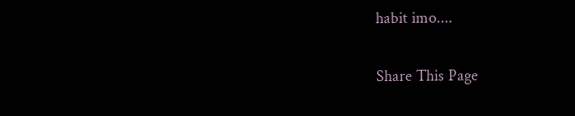habit imo....

Share This Page